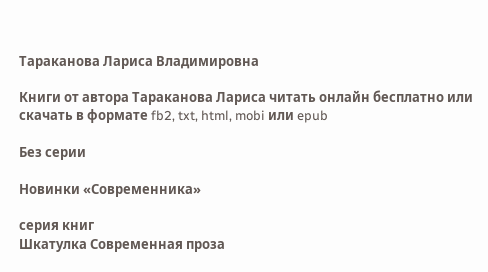Тараканова Лариса Владимировна

Книги от автора Тараканова Лариса читать онлайн бесплатно или скачать в формате fb2, txt, html, mobi или epub

Без серии

Новинки «Современника»

серия книг
Шкатулка Современная проза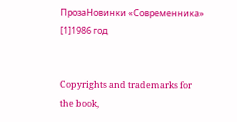ПрозаНовинки «Современника» [1]1986 год


Copyrights and trademarks for the book,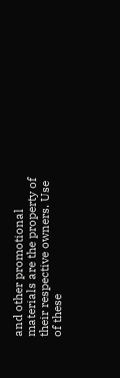and other promotional materials are the property of their respective owners. Use of these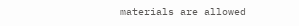materials are allowed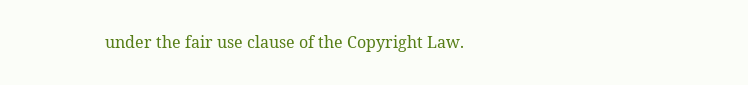under the fair use clause of the Copyright Law.